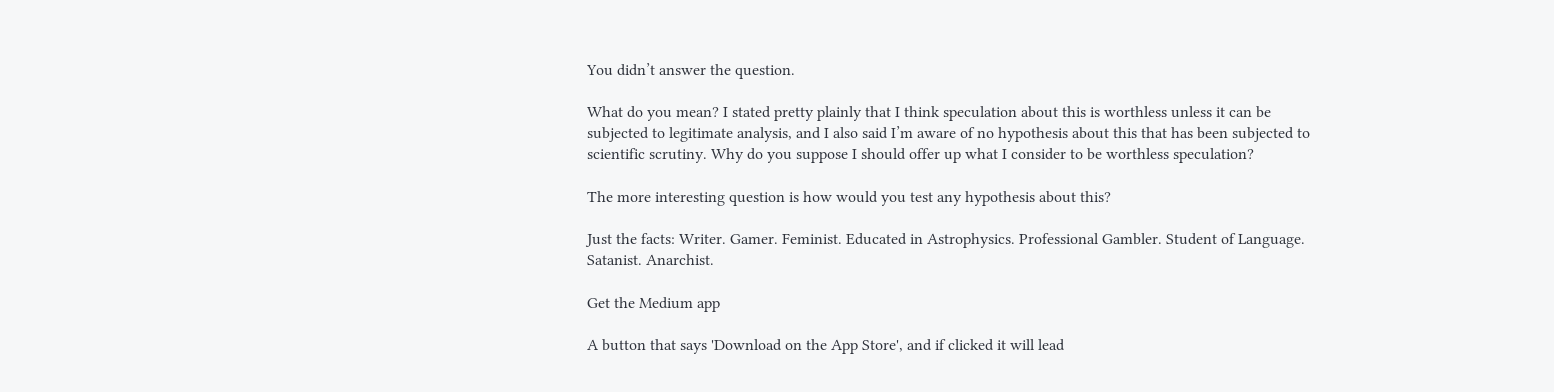You didn’t answer the question.

What do you mean? I stated pretty plainly that I think speculation about this is worthless unless it can be subjected to legitimate analysis, and I also said I’m aware of no hypothesis about this that has been subjected to scientific scrutiny. Why do you suppose I should offer up what I consider to be worthless speculation?

The more interesting question is how would you test any hypothesis about this?

Just the facts: Writer. Gamer. Feminist. Educated in Astrophysics. Professional Gambler. Student of Language. Satanist. Anarchist.

Get the Medium app

A button that says 'Download on the App Store', and if clicked it will lead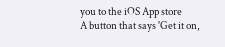you to the iOS App store
A button that says 'Get it on,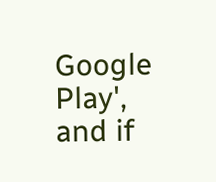Google Play', and if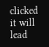clicked it will lead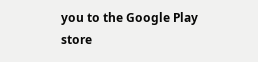you to the Google Play store